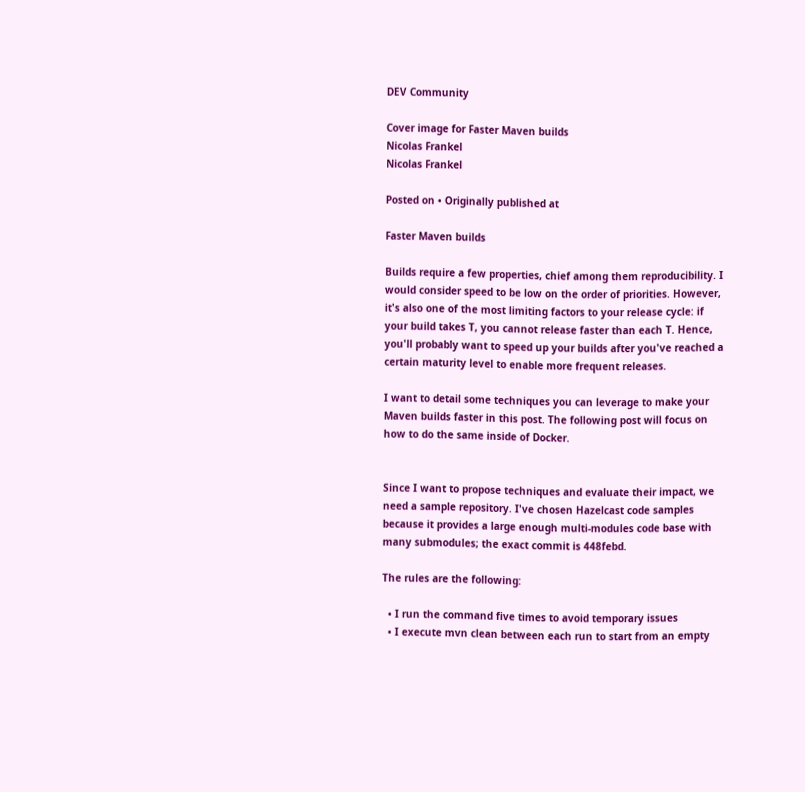DEV Community

Cover image for Faster Maven builds
Nicolas Frankel
Nicolas Frankel

Posted on • Originally published at

Faster Maven builds

Builds require a few properties, chief among them reproducibility. I would consider speed to be low on the order of priorities. However, it's also one of the most limiting factors to your release cycle: if your build takes T, you cannot release faster than each T. Hence, you'll probably want to speed up your builds after you've reached a certain maturity level to enable more frequent releases.

I want to detail some techniques you can leverage to make your Maven builds faster in this post. The following post will focus on how to do the same inside of Docker.


Since I want to propose techniques and evaluate their impact, we need a sample repository. I've chosen Hazelcast code samples because it provides a large enough multi-modules code base with many submodules; the exact commit is 448febd.

The rules are the following:

  • I run the command five times to avoid temporary issues
  • I execute mvn clean between each run to start from an empty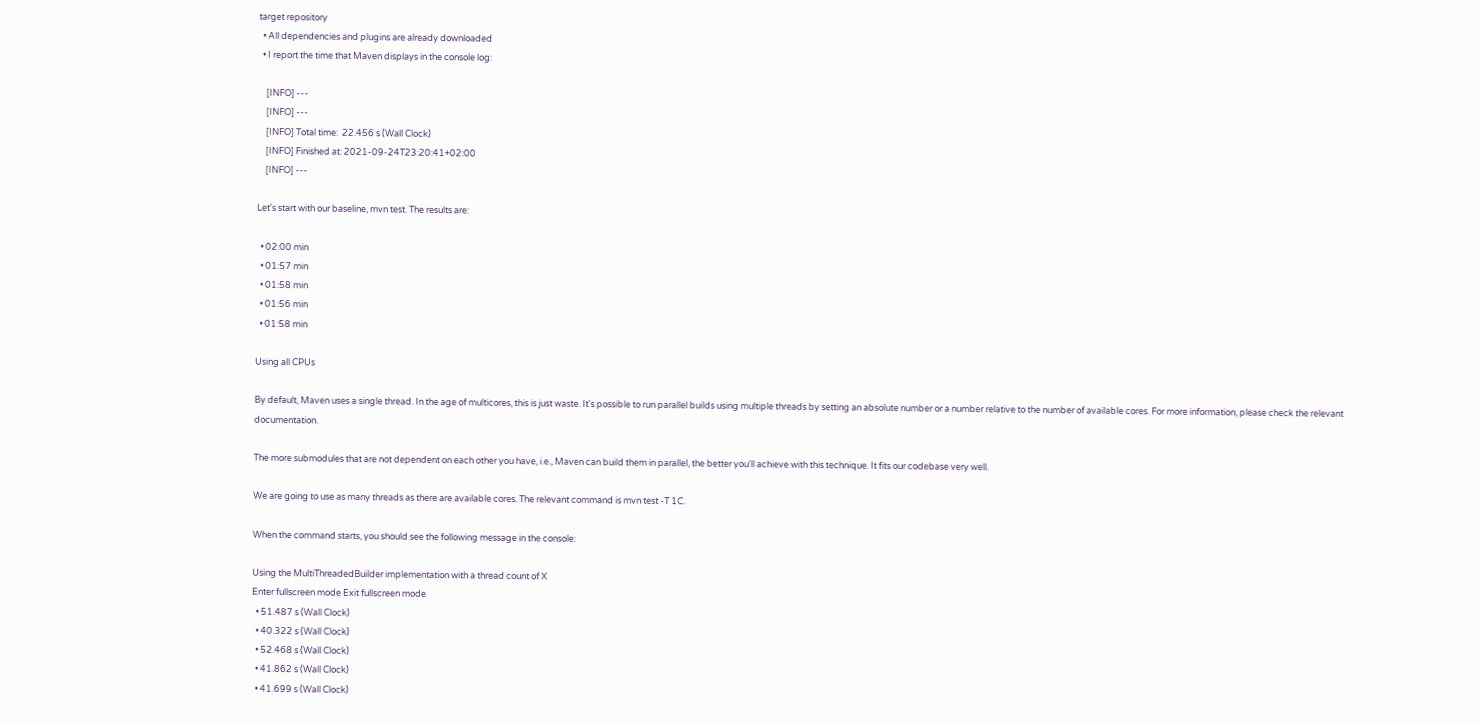target repository
  • All dependencies and plugins are already downloaded
  • I report the time that Maven displays in the console log:

    [INFO] ---
    [INFO] ---
    [INFO] Total time:  22.456 s (Wall Clock)
    [INFO] Finished at: 2021-09-24T23:20:41+02:00
    [INFO] ---

Let's start with our baseline, mvn test. The results are:

  • 02:00 min
  • 01:57 min
  • 01:58 min
  • 01:56 min
  • 01:58 min

Using all CPUs

By default, Maven uses a single thread. In the age of multicores, this is just waste. It's possible to run parallel builds using multiple threads by setting an absolute number or a number relative to the number of available cores. For more information, please check the relevant documentation.

The more submodules that are not dependent on each other you have, i.e., Maven can build them in parallel, the better you'll achieve with this technique. It fits our codebase very well.

We are going to use as many threads as there are available cores. The relevant command is mvn test -T 1C.

When the command starts, you should see the following message in the console:

Using the MultiThreadedBuilder implementation with a thread count of X
Enter fullscreen mode Exit fullscreen mode
  • 51.487 s (Wall Clock)
  • 40.322 s (Wall Clock)
  • 52.468 s (Wall Clock)
  • 41.862 s (Wall Clock)
  • 41.699 s (Wall Clock)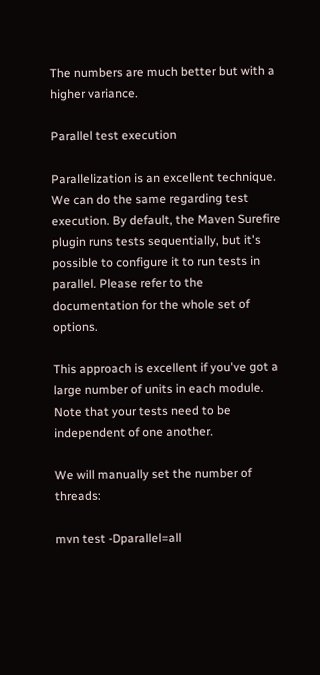The numbers are much better but with a higher variance.

Parallel test execution

Parallelization is an excellent technique. We can do the same regarding test execution. By default, the Maven Surefire plugin runs tests sequentially, but it's possible to configure it to run tests in parallel. Please refer to the documentation for the whole set of options.

This approach is excellent if you've got a large number of units in each module. Note that your tests need to be independent of one another.

We will manually set the number of threads:

mvn test -Dparallel=all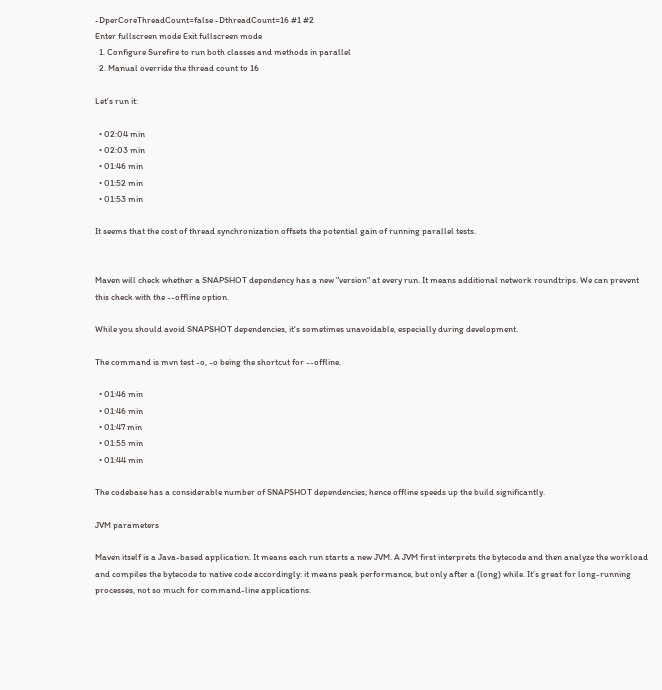-DperCoreThreadCount=false -DthreadCount=16 #1 #2
Enter fullscreen mode Exit fullscreen mode
  1. Configure Surefire to run both classes and methods in parallel
  2. Manual override the thread count to 16

Let's run it:

  • 02:04 min
  • 02:03 min
  • 01:46 min
  • 01:52 min
  • 01:53 min

It seems that the cost of thread synchronization offsets the potential gain of running parallel tests.


Maven will check whether a SNAPSHOT dependency has a new "version" at every run. It means additional network roundtrips. We can prevent this check with the --offline option.

While you should avoid SNAPSHOT dependencies, it's sometimes unavoidable, especially during development.

The command is mvn test -o, -o being the shortcut for --offline.

  • 01:46 min
  • 01:46 min
  • 01:47 min
  • 01:55 min
  • 01:44 min

The codebase has a considerable number of SNAPSHOT dependencies; hence offline speeds up the build significantly.

JVM parameters

Maven itself is a Java-based application. It means each run starts a new JVM. A JVM first interprets the bytecode and then analyze the workload and compiles the bytecode to native code accordingly: it means peak performance, but only after a (long) while. It's great for long-running processes, not so much for command-line applications.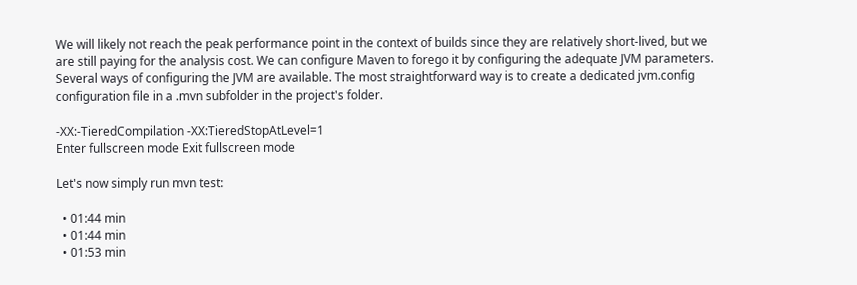We will likely not reach the peak performance point in the context of builds since they are relatively short-lived, but we are still paying for the analysis cost. We can configure Maven to forego it by configuring the adequate JVM parameters. Several ways of configuring the JVM are available. The most straightforward way is to create a dedicated jvm.config configuration file in a .mvn subfolder in the project's folder.

-XX:-TieredCompilation -XX:TieredStopAtLevel=1
Enter fullscreen mode Exit fullscreen mode

Let's now simply run mvn test:

  • 01:44 min
  • 01:44 min
  • 01:53 min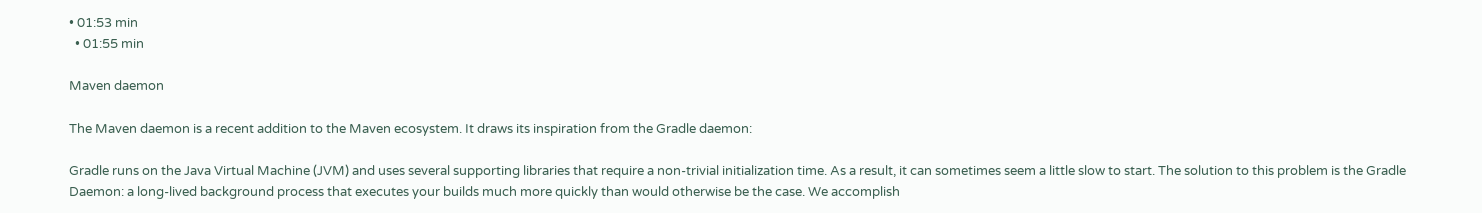• 01:53 min
  • 01:55 min

Maven daemon

The Maven daemon is a recent addition to the Maven ecosystem. It draws its inspiration from the Gradle daemon:

Gradle runs on the Java Virtual Machine (JVM) and uses several supporting libraries that require a non-trivial initialization time. As a result, it can sometimes seem a little slow to start. The solution to this problem is the Gradle Daemon: a long-lived background process that executes your builds much more quickly than would otherwise be the case. We accomplish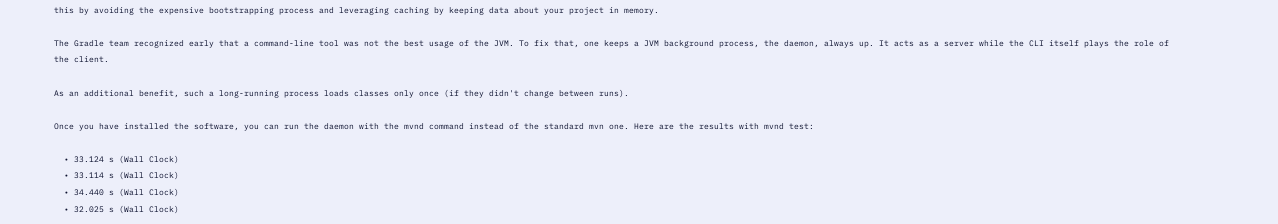this by avoiding the expensive bootstrapping process and leveraging caching by keeping data about your project in memory.

The Gradle team recognized early that a command-line tool was not the best usage of the JVM. To fix that, one keeps a JVM background process, the daemon, always up. It acts as a server while the CLI itself plays the role of the client.

As an additional benefit, such a long-running process loads classes only once (if they didn't change between runs).

Once you have installed the software, you can run the daemon with the mvnd command instead of the standard mvn one. Here are the results with mvnd test:

  • 33.124 s (Wall Clock)
  • 33.114 s (Wall Clock)
  • 34.440 s (Wall Clock)
  • 32.025 s (Wall Clock)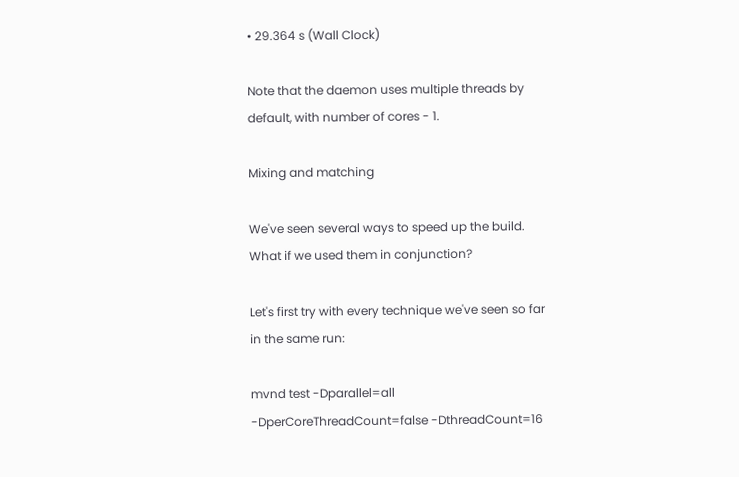• 29.364 s (Wall Clock)

Note that the daemon uses multiple threads by default, with number of cores - 1.

Mixing and matching

We've seen several ways to speed up the build. What if we used them in conjunction?

Let's first try with every technique we've seen so far in the same run:

mvnd test -Dparallel=all -DperCoreThreadCount=false -DthreadCount=16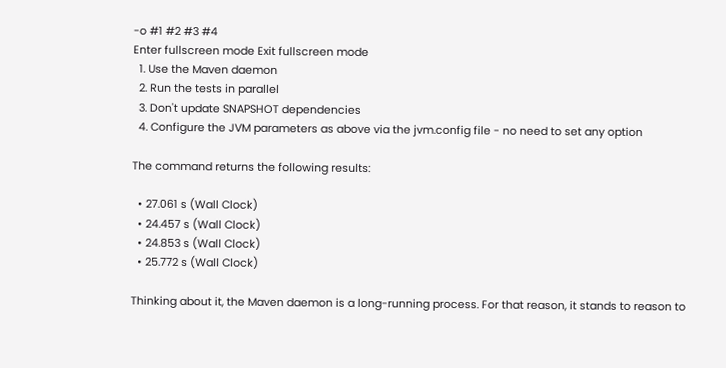-o #1 #2 #3 #4
Enter fullscreen mode Exit fullscreen mode
  1. Use the Maven daemon
  2. Run the tests in parallel
  3. Don't update SNAPSHOT dependencies
  4. Configure the JVM parameters as above via the jvm.config file - no need to set any option

The command returns the following results:

  • 27.061 s (Wall Clock)
  • 24.457 s (Wall Clock)
  • 24.853 s (Wall Clock)
  • 25.772 s (Wall Clock)

Thinking about it, the Maven daemon is a long-running process. For that reason, it stands to reason to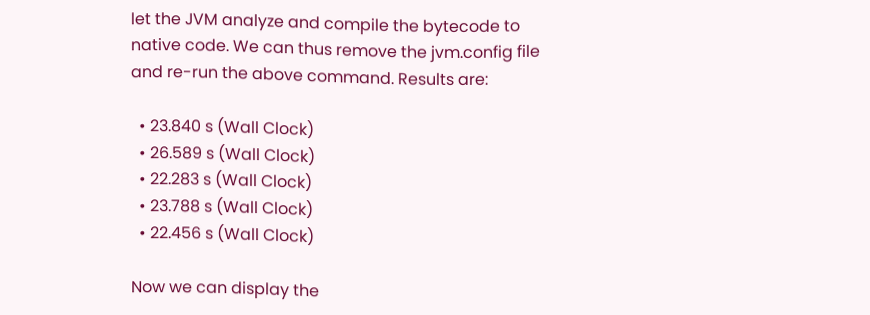let the JVM analyze and compile the bytecode to native code. We can thus remove the jvm.config file and re-run the above command. Results are:

  • 23.840 s (Wall Clock)
  • 26.589 s (Wall Clock)
  • 22.283 s (Wall Clock)
  • 23.788 s (Wall Clock)
  • 22.456 s (Wall Clock)

Now we can display the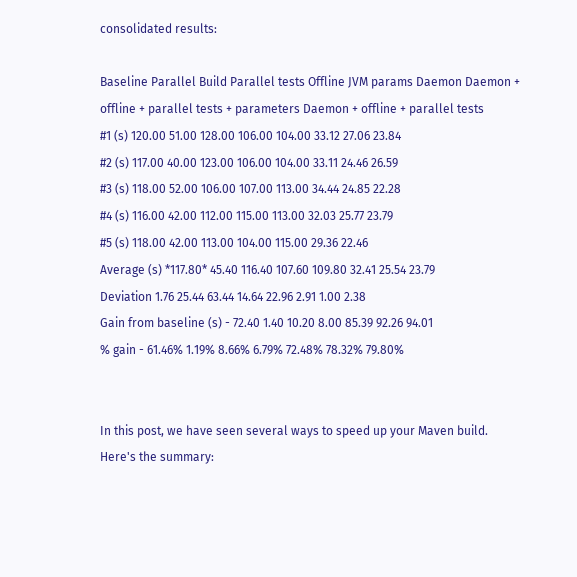consolidated results:

Baseline Parallel Build Parallel tests Offline JVM params Daemon Daemon + offline + parallel tests + parameters Daemon + offline + parallel tests
#1 (s) 120.00 51.00 128.00 106.00 104.00 33.12 27.06 23.84
#2 (s) 117.00 40.00 123.00 106.00 104.00 33.11 24.46 26.59
#3 (s) 118.00 52.00 106.00 107.00 113.00 34.44 24.85 22.28
#4 (s) 116.00 42.00 112.00 115.00 113.00 32.03 25.77 23.79
#5 (s) 118.00 42.00 113.00 104.00 115.00 29.36 22.46
Average (s) *117.80* 45.40 116.40 107.60 109.80 32.41 25.54 23.79
Deviation 1.76 25.44 63.44 14.64 22.96 2.91 1.00 2.38
Gain from baseline (s) - 72.40 1.40 10.20 8.00 85.39 92.26 94.01
% gain - 61.46% 1.19% 8.66% 6.79% 72.48% 78.32% 79.80%


In this post, we have seen several ways to speed up your Maven build. Here's the summary: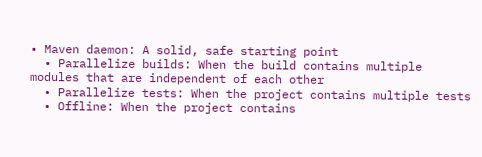• Maven daemon: A solid, safe starting point
  • Parallelize builds: When the build contains multiple modules that are independent of each other
  • Parallelize tests: When the project contains multiple tests
  • Offline: When the project contains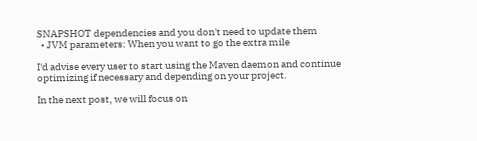SNAPSHOT dependencies and you don't need to update them
  • JVM parameters: When you want to go the extra mile

I'd advise every user to start using the Maven daemon and continue optimizing if necessary and depending on your project.

In the next post, we will focus on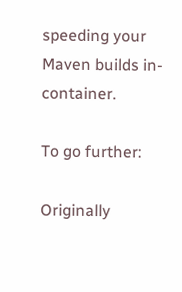speeding your Maven builds in-container.

To go further:

Originally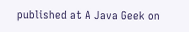published at A Java Geek on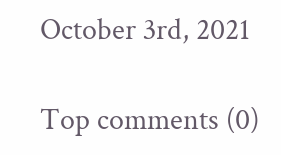October 3rd, 2021

Top comments (0)